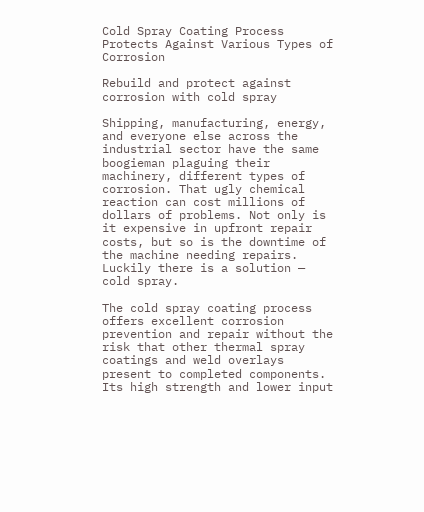Cold Spray Coating Process Protects Against Various Types of Corrosion

Rebuild and protect against corrosion with cold spray

Shipping, manufacturing, energy, and everyone else across the industrial sector have the same boogieman plaguing their machinery, different types of corrosion. That ugly chemical reaction can cost millions of dollars of problems. Not only is it expensive in upfront repair costs, but so is the downtime of the machine needing repairs. Luckily there is a solution — cold spray.

The cold spray coating process offers excellent corrosion prevention and repair without the risk that other thermal spray coatings and weld overlays present to completed components. Its high strength and lower input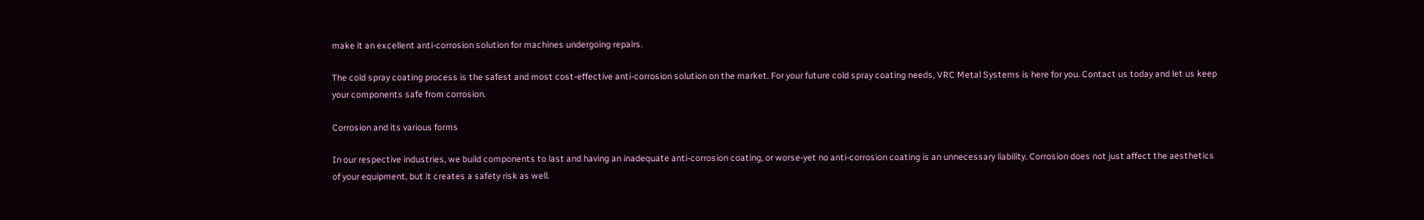make it an excellent anti-corrosion solution for machines undergoing repairs.

The cold spray coating process is the safest and most cost-effective anti-corrosion solution on the market. For your future cold spray coating needs, VRC Metal Systems is here for you. Contact us today and let us keep your components safe from corrosion.

Corrosion and its various forms

In our respective industries, we build components to last and having an inadequate anti-corrosion coating, or worse-yet no anti-corrosion coating is an unnecessary liability. Corrosion does not just affect the aesthetics of your equipment, but it creates a safety risk as well.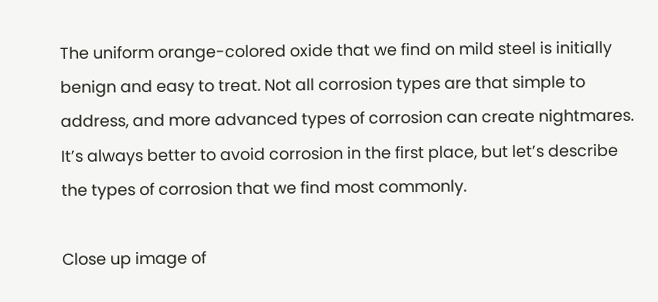The uniform orange-colored oxide that we find on mild steel is initially benign and easy to treat. Not all corrosion types are that simple to address, and more advanced types of corrosion can create nightmares. It’s always better to avoid corrosion in the first place, but let’s describe the types of corrosion that we find most commonly.

Close up image of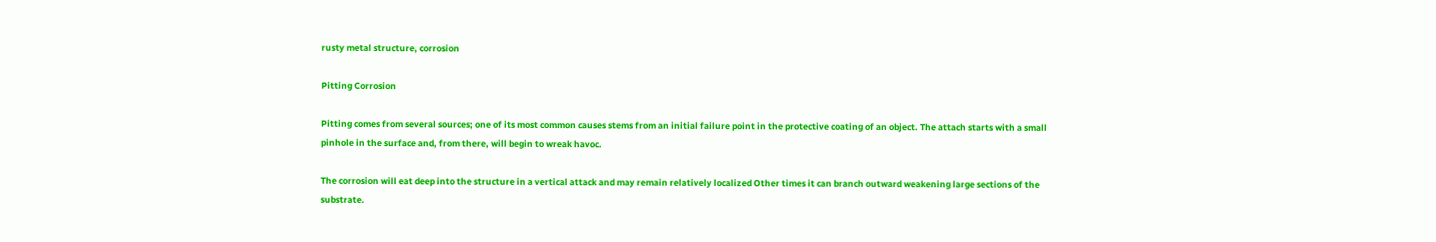rusty metal structure, corrosion

Pitting Corrosion

Pitting comes from several sources; one of its most common causes stems from an initial failure point in the protective coating of an object. The attach starts with a small pinhole in the surface and, from there, will begin to wreak havoc.

The corrosion will eat deep into the structure in a vertical attack and may remain relatively localized Other times it can branch outward weakening large sections of the substrate.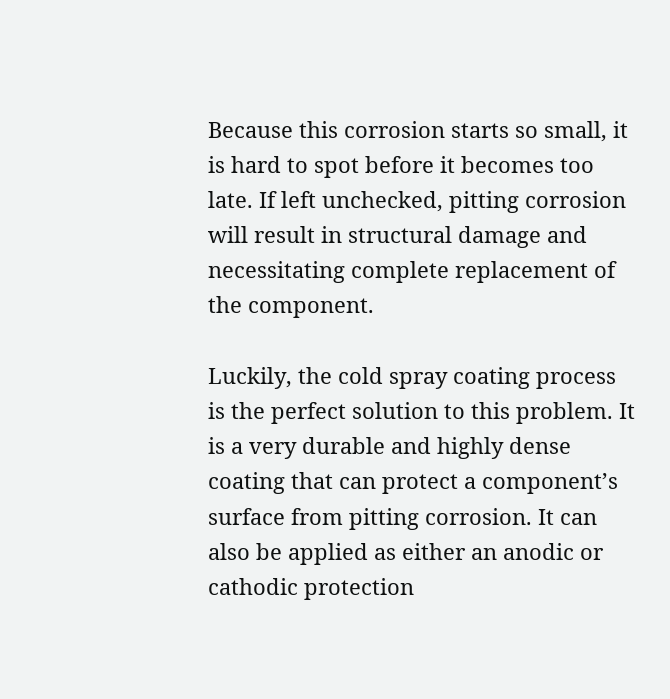Because this corrosion starts so small, it is hard to spot before it becomes too late. If left unchecked, pitting corrosion will result in structural damage and necessitating complete replacement of the component.

Luckily, the cold spray coating process is the perfect solution to this problem. It is a very durable and highly dense coating that can protect a component’s surface from pitting corrosion. It can also be applied as either an anodic or cathodic protection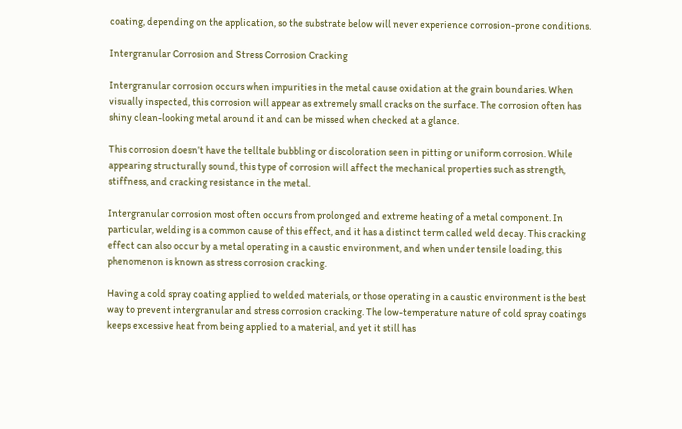coating, depending on the application, so the substrate below will never experience corrosion-prone conditions.

Intergranular Corrosion and Stress Corrosion Cracking

Intergranular corrosion occurs when impurities in the metal cause oxidation at the grain boundaries. When visually inspected, this corrosion will appear as extremely small cracks on the surface. The corrosion often has shiny clean-looking metal around it and can be missed when checked at a glance.

This corrosion doesn’t have the telltale bubbling or discoloration seen in pitting or uniform corrosion. While appearing structurally sound, this type of corrosion will affect the mechanical properties such as strength, stiffness, and cracking resistance in the metal.

Intergranular corrosion most often occurs from prolonged and extreme heating of a metal component. In particular, welding is a common cause of this effect, and it has a distinct term called weld decay. This cracking effect can also occur by a metal operating in a caustic environment, and when under tensile loading, this phenomenon is known as stress corrosion cracking.

Having a cold spray coating applied to welded materials, or those operating in a caustic environment is the best way to prevent intergranular and stress corrosion cracking. The low-temperature nature of cold spray coatings keeps excessive heat from being applied to a material, and yet it still has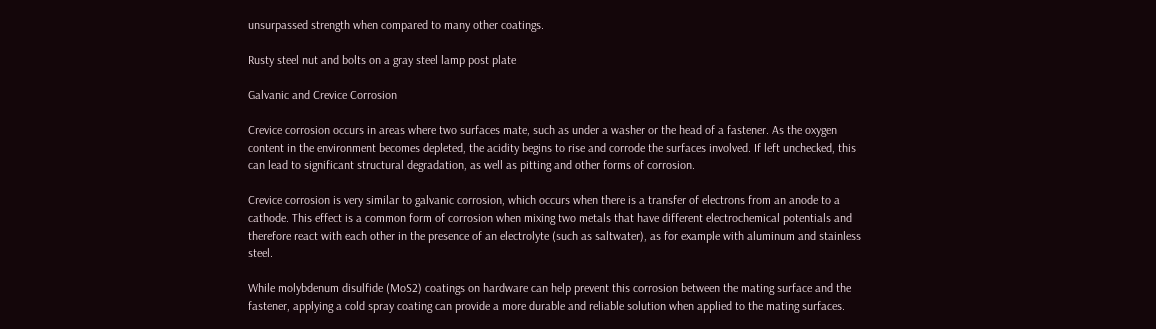unsurpassed strength when compared to many other coatings.

Rusty steel nut and bolts on a gray steel lamp post plate

Galvanic and Crevice Corrosion

Crevice corrosion occurs in areas where two surfaces mate, such as under a washer or the head of a fastener. As the oxygen content in the environment becomes depleted, the acidity begins to rise and corrode the surfaces involved. If left unchecked, this can lead to significant structural degradation, as well as pitting and other forms of corrosion.

Crevice corrosion is very similar to galvanic corrosion, which occurs when there is a transfer of electrons from an anode to a cathode. This effect is a common form of corrosion when mixing two metals that have different electrochemical potentials and therefore react with each other in the presence of an electrolyte (such as saltwater), as for example with aluminum and stainless steel.

While molybdenum disulfide (MoS2) coatings on hardware can help prevent this corrosion between the mating surface and the fastener, applying a cold spray coating can provide a more durable and reliable solution when applied to the mating surfaces.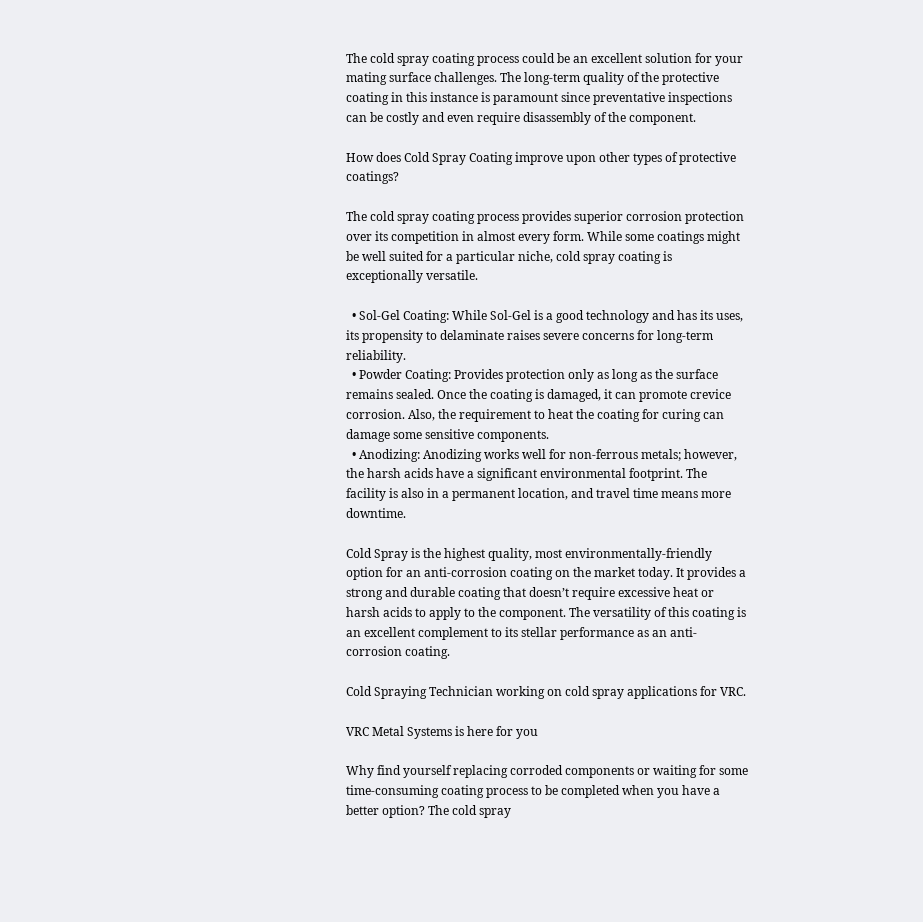The cold spray coating process could be an excellent solution for your mating surface challenges. The long-term quality of the protective coating in this instance is paramount since preventative inspections can be costly and even require disassembly of the component.

How does Cold Spray Coating improve upon other types of protective coatings?

The cold spray coating process provides superior corrosion protection over its competition in almost every form. While some coatings might be well suited for a particular niche, cold spray coating is exceptionally versatile.

  • Sol-Gel Coating: While Sol-Gel is a good technology and has its uses, its propensity to delaminate raises severe concerns for long-term reliability.
  • Powder Coating: Provides protection only as long as the surface remains sealed. Once the coating is damaged, it can promote crevice corrosion. Also, the requirement to heat the coating for curing can damage some sensitive components.
  • Anodizing: Anodizing works well for non-ferrous metals; however, the harsh acids have a significant environmental footprint. The facility is also in a permanent location, and travel time means more downtime.

Cold Spray is the highest quality, most environmentally-friendly option for an anti-corrosion coating on the market today. It provides a strong and durable coating that doesn’t require excessive heat or harsh acids to apply to the component. The versatility of this coating is an excellent complement to its stellar performance as an anti-corrosion coating.

Cold Spraying Technician working on cold spray applications for VRC.

VRC Metal Systems is here for you

Why find yourself replacing corroded components or waiting for some time-consuming coating process to be completed when you have a better option? The cold spray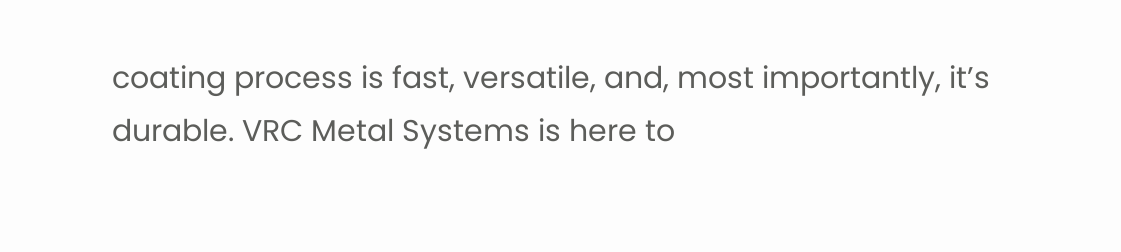coating process is fast, versatile, and, most importantly, it’s durable. VRC Metal Systems is here to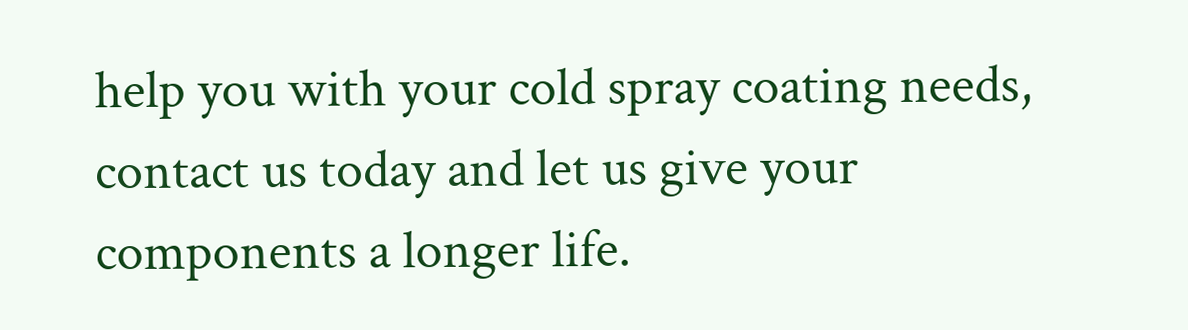help you with your cold spray coating needs, contact us today and let us give your components a longer life.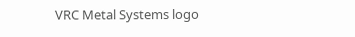VRC Metal Systems logo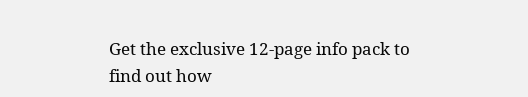Get the exclusive 12-page info pack to find out how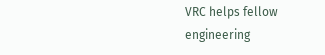VRC helps fellow engineering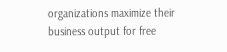organizations maximize their business output for free